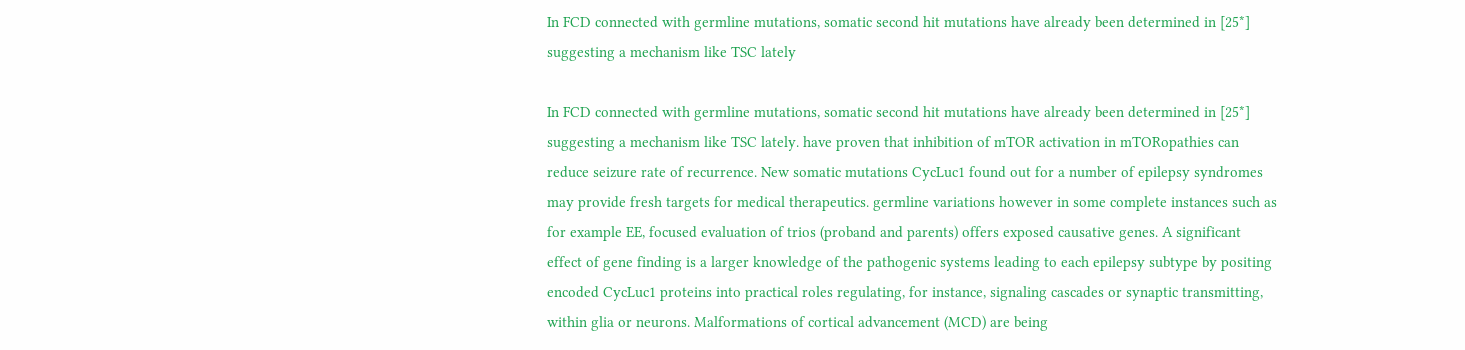In FCD connected with germline mutations, somatic second hit mutations have already been determined in [25*] suggesting a mechanism like TSC lately

In FCD connected with germline mutations, somatic second hit mutations have already been determined in [25*] suggesting a mechanism like TSC lately. have proven that inhibition of mTOR activation in mTORopathies can reduce seizure rate of recurrence. New somatic mutations CycLuc1 found out for a number of epilepsy syndromes may provide fresh targets for medical therapeutics. germline variations however in some complete instances such as for example EE, focused evaluation of trios (proband and parents) offers exposed causative genes. A significant effect of gene finding is a larger knowledge of the pathogenic systems leading to each epilepsy subtype by positing encoded CycLuc1 proteins into practical roles regulating, for instance, signaling cascades or synaptic transmitting, within glia or neurons. Malformations of cortical advancement (MCD) are being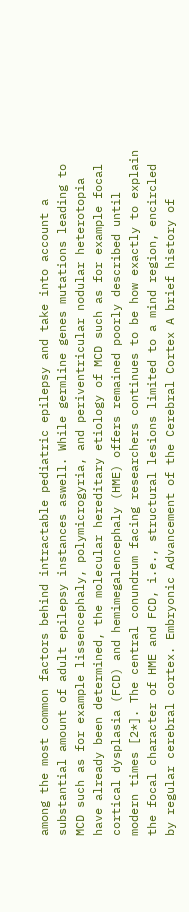among the most common factors behind intractable pediatric epilepsy and take into account a substantial amount of adult epilepsy instances aswell. While germline genes mutations leading to MCD such as for example lissencephaly, polymicrogyria, and periventricular nodular heterotopia have already been determined, the molecular hereditary etiology of MCD such as for example focal cortical dysplasia (FCD) and hemimegalencephaly (HME) offers remained poorly described until modern times [2*]. The central conundrum facing researchers continues to be how exactly to explain the focal character of HME and FCD, i.e., structural lesions limited to a mind region, encircled by regular cerebral cortex. Embryonic Advancement of the Cerebral Cortex A brief history of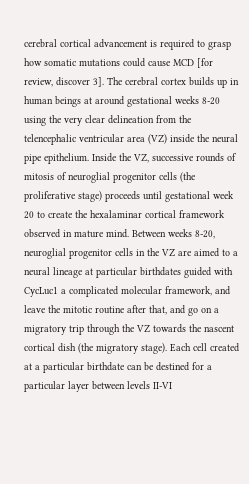cerebral cortical advancement is required to grasp how somatic mutations could cause MCD [for review, discover 3]. The cerebral cortex builds up in human beings at around gestational weeks 8-20 using the very clear delineation from the telencephalic ventricular area (VZ) inside the neural pipe epithelium. Inside the VZ, successive rounds of mitosis of neuroglial progenitor cells (the proliferative stage) proceeds until gestational week 20 to create the hexalaminar cortical framework observed in mature mind. Between weeks 8-20, neuroglial progenitor cells in the VZ are aimed to a neural lineage at particular birthdates guided with CycLuc1 a complicated molecular framework, and leave the mitotic routine after that, and go on a migratory trip through the VZ towards the nascent cortical dish (the migratory stage). Each cell created at a particular birthdate can be destined for a particular layer between levels II-VI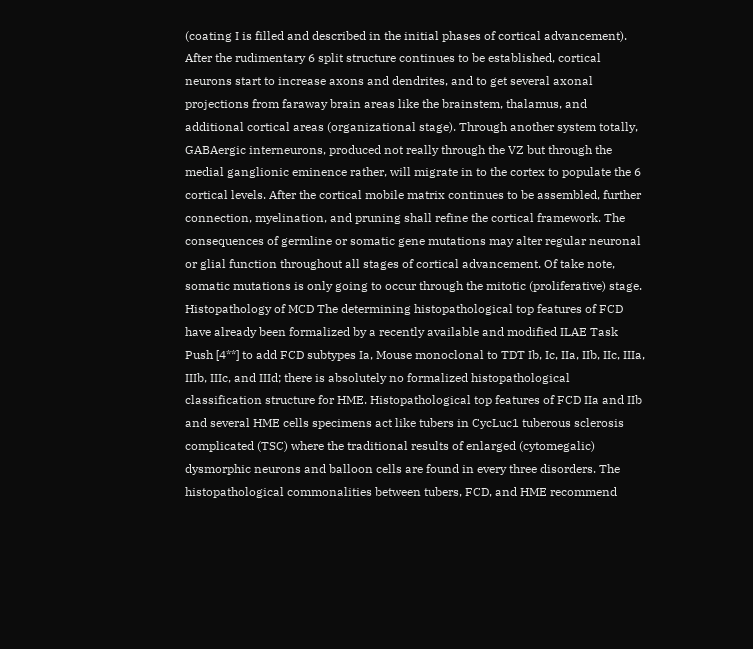(coating I is filled and described in the initial phases of cortical advancement). After the rudimentary 6 split structure continues to be established, cortical neurons start to increase axons and dendrites, and to get several axonal projections from faraway brain areas like the brainstem, thalamus, and additional cortical areas (organizational stage). Through another system totally, GABAergic interneurons, produced not really through the VZ but through the medial ganglionic eminence rather, will migrate in to the cortex to populate the 6 cortical levels. After the cortical mobile matrix continues to be assembled, further connection, myelination, and pruning shall refine the cortical framework. The consequences of germline or somatic gene mutations may alter regular neuronal or glial function throughout all stages of cortical advancement. Of take note, somatic mutations is only going to occur through the mitotic (proliferative) stage. Histopathology of MCD The determining histopathological top features of FCD have already been formalized by a recently available and modified ILAE Task Push [4**] to add FCD subtypes Ia, Mouse monoclonal to TDT Ib, Ic, IIa, IIb, IIc, IIIa, IIIb, IIIc, and IIId; there is absolutely no formalized histopathological classification structure for HME. Histopathological top features of FCD IIa and IIb and several HME cells specimens act like tubers in CycLuc1 tuberous sclerosis complicated (TSC) where the traditional results of enlarged (cytomegalic) dysmorphic neurons and balloon cells are found in every three disorders. The histopathological commonalities between tubers, FCD, and HME recommend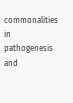commonalities in pathogenesis and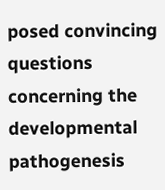posed convincing questions concerning the developmental pathogenesis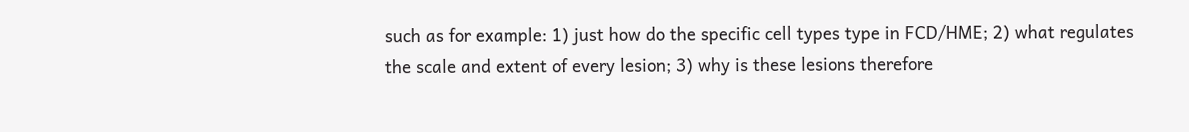such as for example: 1) just how do the specific cell types type in FCD/HME; 2) what regulates the scale and extent of every lesion; 3) why is these lesions therefore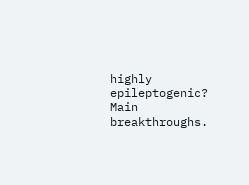highly epileptogenic? Main breakthroughs.